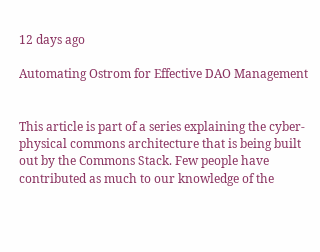12 days ago

Automating Ostrom for Effective DAO Management


This article is part of a series explaining the cyber-physical commons architecture that is being built out by the Commons Stack. Few people have contributed as much to our knowledge of the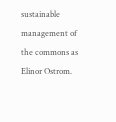sustainable management of the commons as Elinor Ostrom.